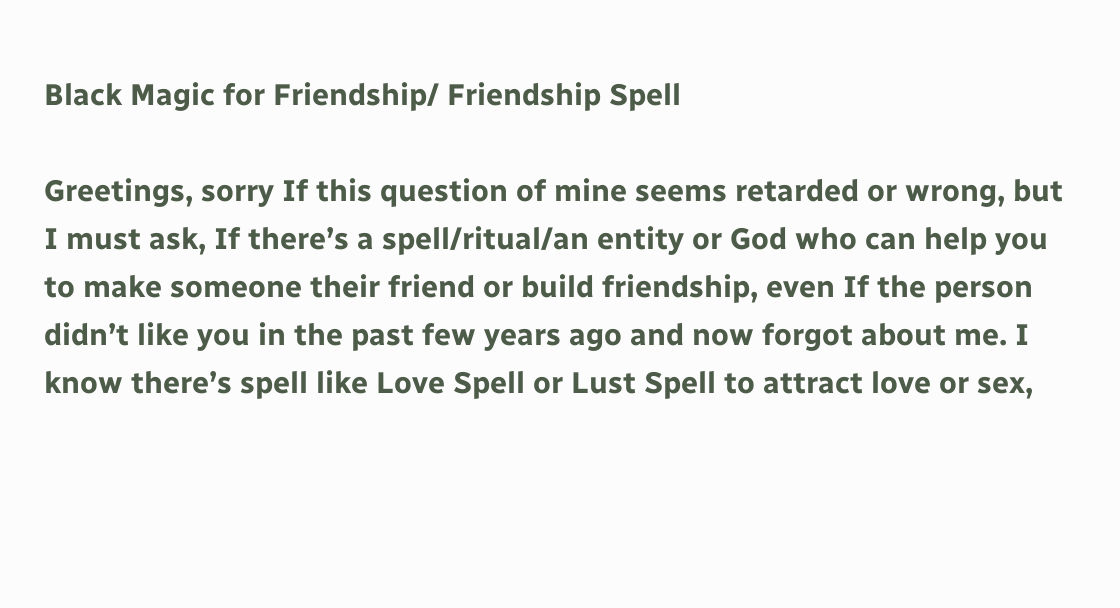Black Magic for Friendship/ Friendship Spell

Greetings, sorry If this question of mine seems retarded or wrong, but I must ask, If there’s a spell/ritual/an entity or God who can help you to make someone their friend or build friendship, even If the person didn’t like you in the past few years ago and now forgot about me. I know there’s spell like Love Spell or Lust Spell to attract love or sex,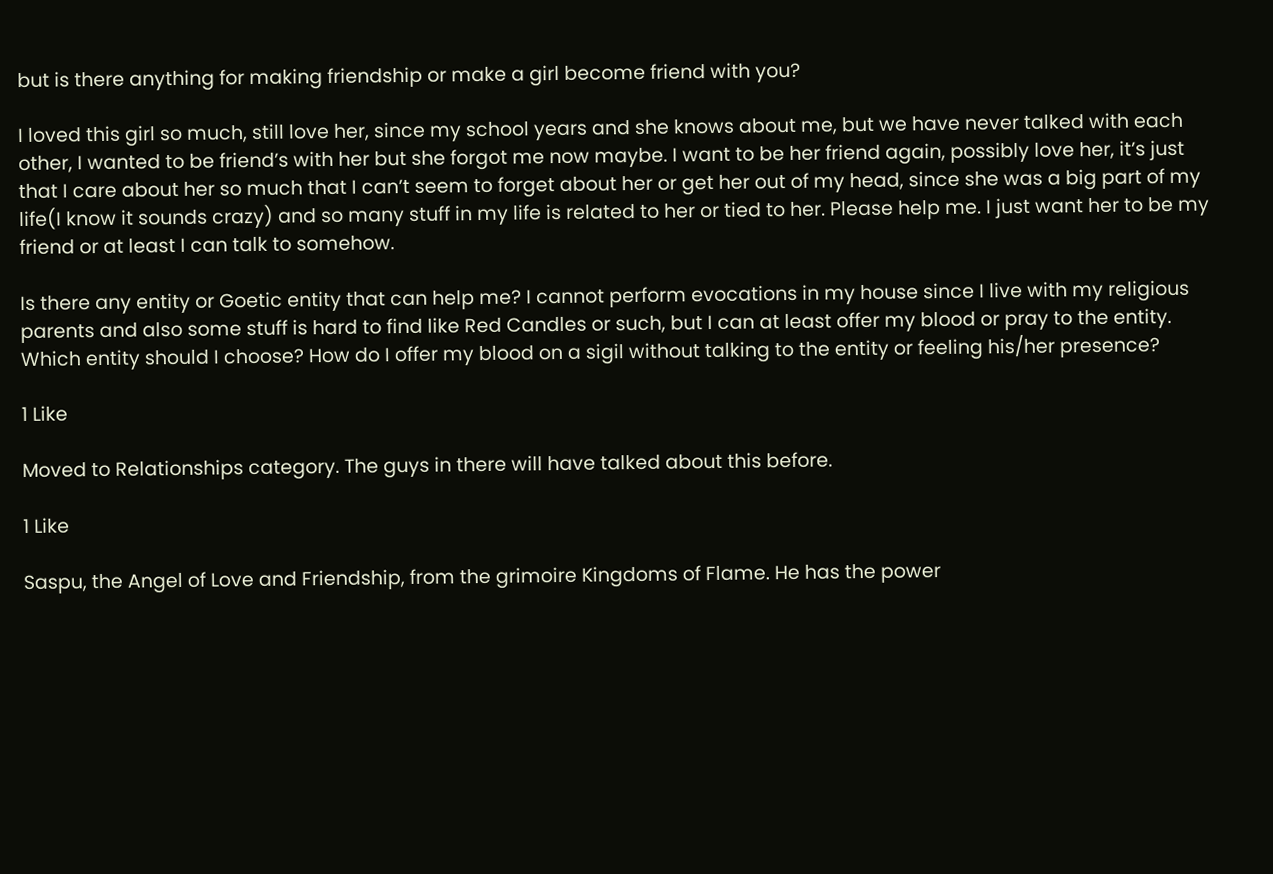but is there anything for making friendship or make a girl become friend with you?

I loved this girl so much, still love her, since my school years and she knows about me, but we have never talked with each other, I wanted to be friend’s with her but she forgot me now maybe. I want to be her friend again, possibly love her, it’s just that I care about her so much that I can’t seem to forget about her or get her out of my head, since she was a big part of my life(I know it sounds crazy) and so many stuff in my life is related to her or tied to her. Please help me. I just want her to be my friend or at least I can talk to somehow.

Is there any entity or Goetic entity that can help me? I cannot perform evocations in my house since I live with my religious parents and also some stuff is hard to find like Red Candles or such, but I can at least offer my blood or pray to the entity. Which entity should I choose? How do I offer my blood on a sigil without talking to the entity or feeling his/her presence?

1 Like

Moved to Relationships category. The guys in there will have talked about this before.

1 Like

Saspu, the Angel of Love and Friendship, from the grimoire Kingdoms of Flame. He has the power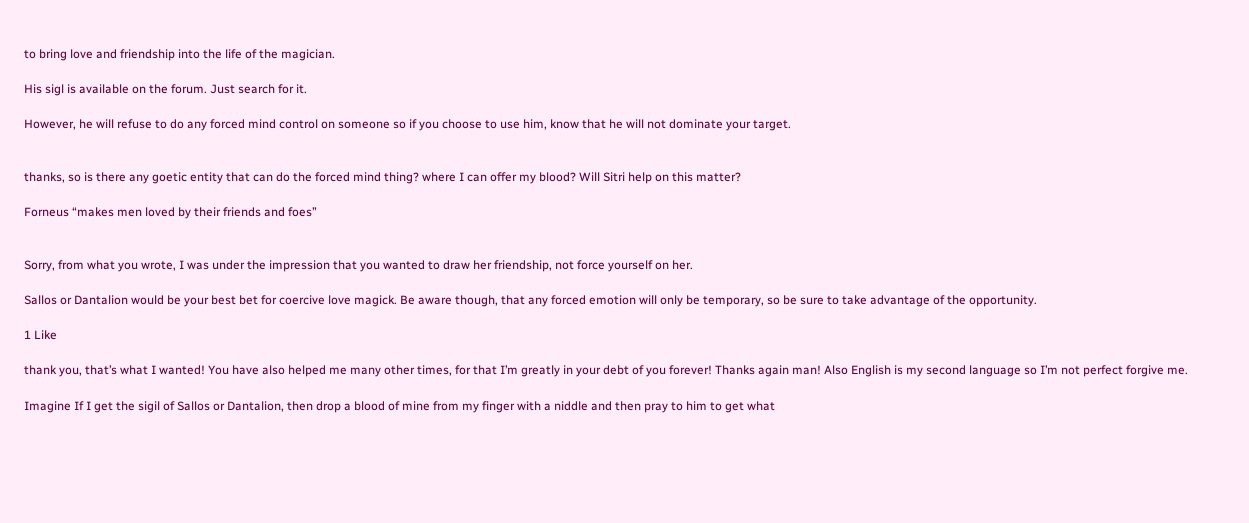to bring love and friendship into the life of the magician.

His sigl is available on the forum. Just search for it.

However, he will refuse to do any forced mind control on someone so if you choose to use him, know that he will not dominate your target.


thanks, so is there any goetic entity that can do the forced mind thing? where I can offer my blood? Will Sitri help on this matter?

Forneus “makes men loved by their friends and foes”


Sorry, from what you wrote, I was under the impression that you wanted to draw her friendship, not force yourself on her.

Sallos or Dantalion would be your best bet for coercive love magick. Be aware though, that any forced emotion will only be temporary, so be sure to take advantage of the opportunity.

1 Like

thank you, that’s what I wanted! You have also helped me many other times, for that I’m greatly in your debt of you forever! Thanks again man! Also English is my second language so I’m not perfect forgive me.

Imagine If I get the sigil of Sallos or Dantalion, then drop a blood of mine from my finger with a niddle and then pray to him to get what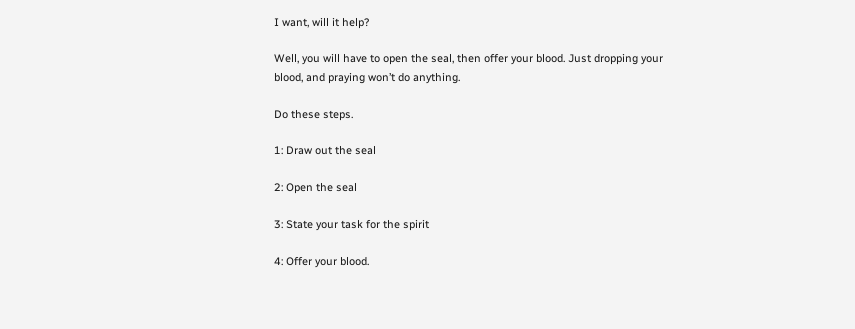I want, will it help?

Well, you will have to open the seal, then offer your blood. Just dropping your blood, and praying won’t do anything.

Do these steps.

1: Draw out the seal

2: Open the seal

3: State your task for the spirit

4: Offer your blood.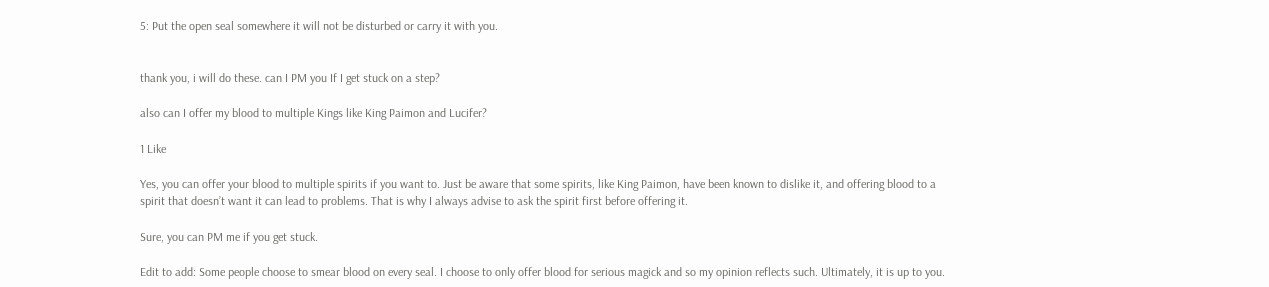5: Put the open seal somewhere it will not be disturbed or carry it with you.


thank you, i will do these. can I PM you If I get stuck on a step?

also can I offer my blood to multiple Kings like King Paimon and Lucifer?

1 Like

Yes, you can offer your blood to multiple spirits if you want to. Just be aware that some spirits, like King Paimon, have been known to dislike it, and offering blood to a spirit that doesn’t want it can lead to problems. That is why I always advise to ask the spirit first before offering it.

Sure, you can PM me if you get stuck.

Edit to add: Some people choose to smear blood on every seal. I choose to only offer blood for serious magick and so my opinion reflects such. Ultimately, it is up to you.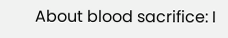About blood sacrifice: I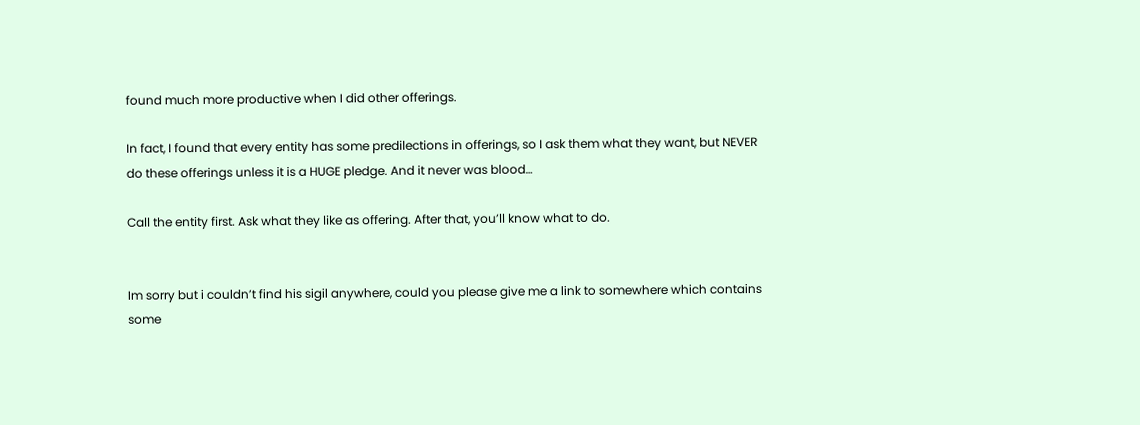found much more productive when I did other offerings.

In fact, I found that every entity has some predilections in offerings, so I ask them what they want, but NEVER do these offerings unless it is a HUGE pledge. And it never was blood…

Call the entity first. Ask what they like as offering. After that, you’ll know what to do.


Im sorry but i couldn’t find his sigil anywhere, could you please give me a link to somewhere which contains some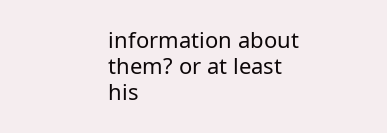information about them? or at least his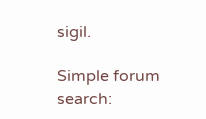sigil.

Simple forum search: